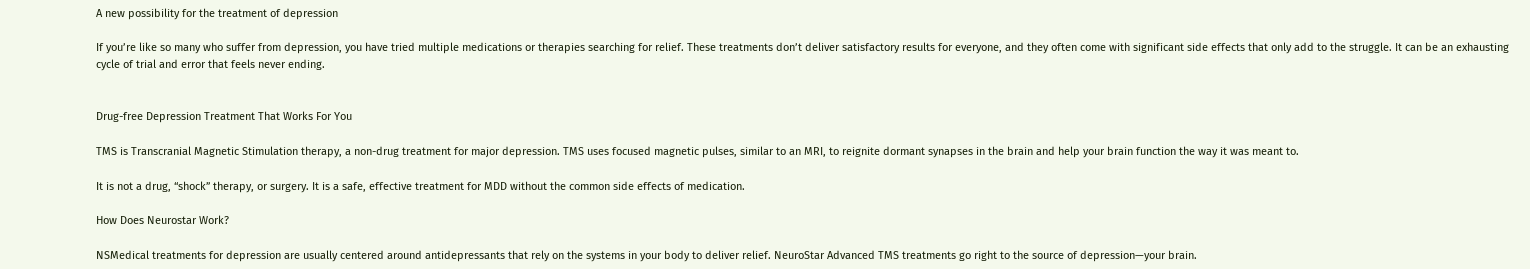A new possibility for the treatment of depression

If you’re like so many who suffer from depression, you have tried multiple medications or therapies searching for relief. These treatments don’t deliver satisfactory results for everyone, and they often come with significant side effects that only add to the struggle. It can be an exhausting cycle of trial and error that feels never ending.


Drug-free Depression Treatment That Works For You

TMS is Transcranial Magnetic Stimulation therapy, a non-drug treatment for major depression. TMS uses focused magnetic pulses, similar to an MRI, to reignite dormant synapses in the brain and help your brain function the way it was meant to.

It is not a drug, “shock” therapy, or surgery. It is a safe, effective treatment for MDD without the common side effects of medication.

How Does Neurostar Work?

NSMedical treatments for depression are usually centered around antidepressants that rely on the systems in your body to deliver relief. NeuroStar Advanced TMS treatments go right to the source of depression—your brain.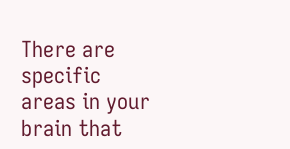There are specific areas in your brain that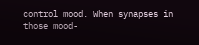control mood. When synapses in those mood-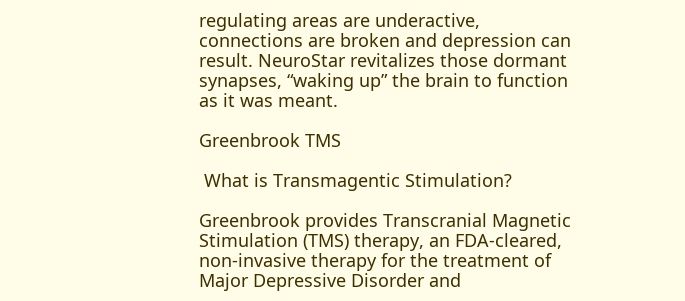regulating areas are underactive, connections are broken and depression can result. NeuroStar revitalizes those dormant synapses, “waking up” the brain to function as it was meant.

Greenbrook TMS

 What is Transmagentic Stimulation?

Greenbrook provides Transcranial Magnetic Stimulation (TMS) therapy, an FDA-cleared, non-invasive therapy for the treatment of Major Depressive Disorder and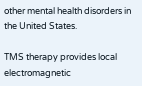other mental health disorders in the United States.

TMS therapy provides local electromagnetic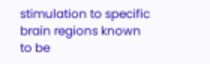stimulation to specific brain regions known to be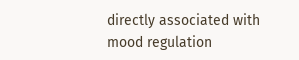directly associated with mood regulation